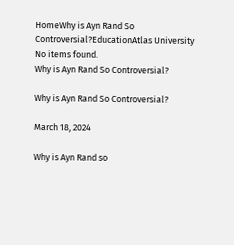HomeWhy is Ayn Rand So Controversial?EducationAtlas University
No items found.
Why is Ayn Rand So Controversial?

Why is Ayn Rand So Controversial?

March 18, 2024

Why is Ayn Rand so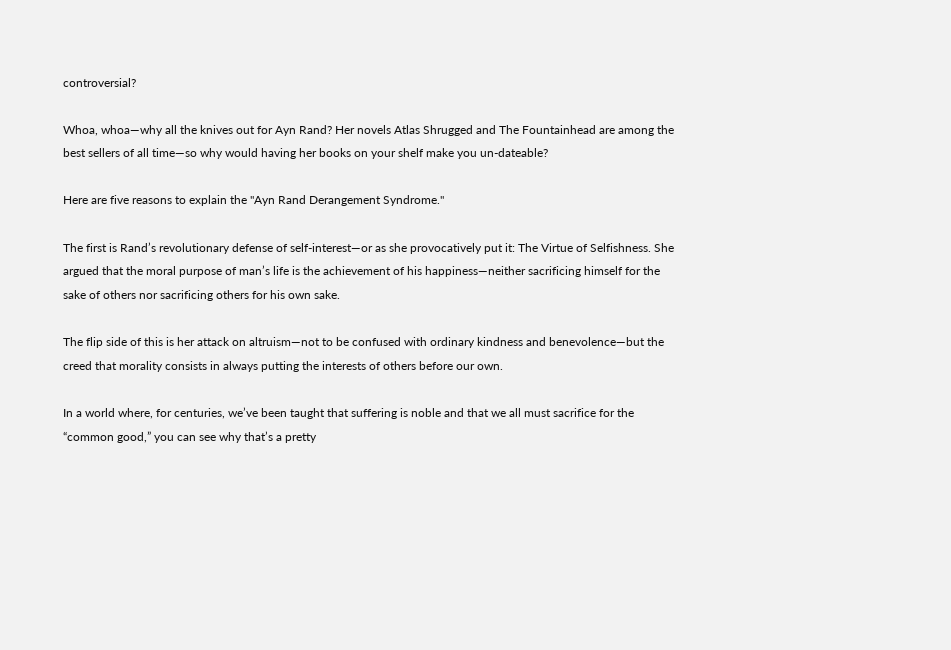controversial?

Whoa, whoa—why all the knives out for Ayn Rand? Her novels Atlas Shrugged and The Fountainhead are among the best sellers of all time—so why would having her books on your shelf make you un-dateable?

Here are five reasons to explain the "Ayn Rand Derangement Syndrome."

The first is Rand’s revolutionary defense of self-interest—or as she provocatively put it: The Virtue of Selfishness. She argued that the moral purpose of man’s life is the achievement of his happiness—neither sacrificing himself for the sake of others nor sacrificing others for his own sake.

The flip side of this is her attack on altruism—not to be confused with ordinary kindness and benevolence—but the creed that morality consists in always putting the interests of others before our own.

In a world where, for centuries, we’ve been taught that suffering is noble and that we all must sacrifice for the “common good,” you can see why that’s a pretty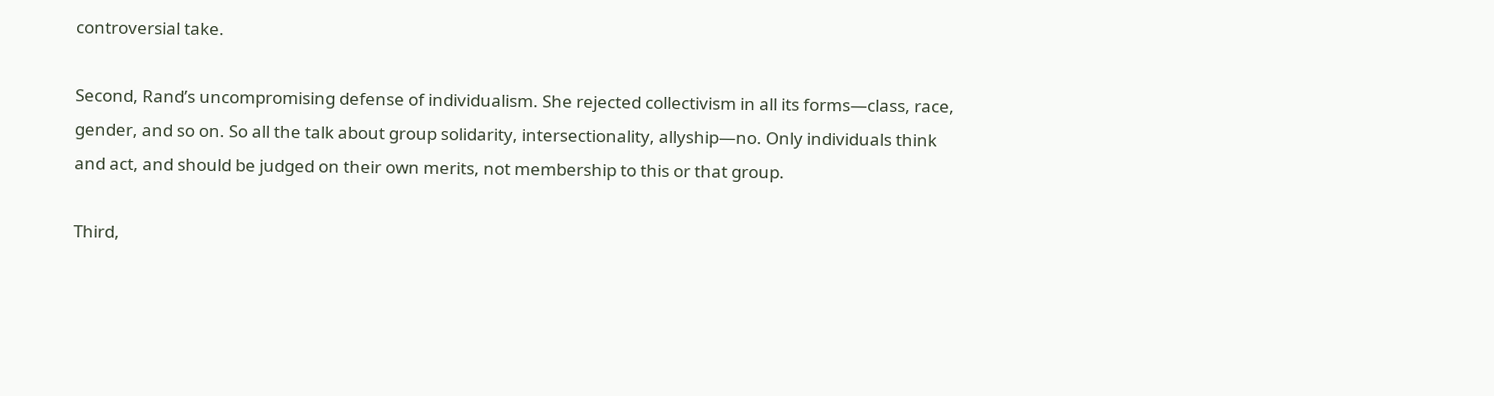controversial take.

Second, Rand’s uncompromising defense of individualism. She rejected collectivism in all its forms—class, race, gender, and so on. So all the talk about group solidarity, intersectionality, allyship—no. Only individuals think and act, and should be judged on their own merits, not membership to this or that group.

Third,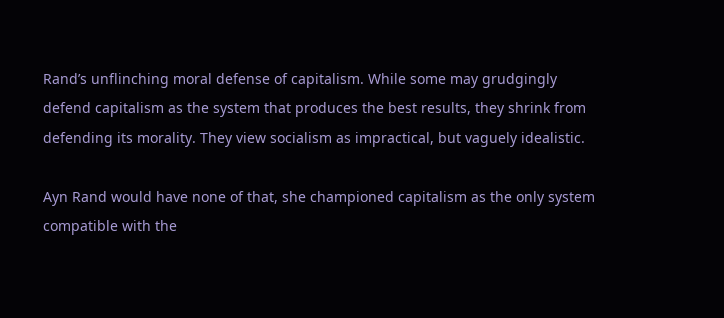Rand’s unflinching moral defense of capitalism. While some may grudgingly defend capitalism as the system that produces the best results, they shrink from defending its morality. They view socialism as impractical, but vaguely idealistic.

Ayn Rand would have none of that, she championed capitalism as the only system compatible with the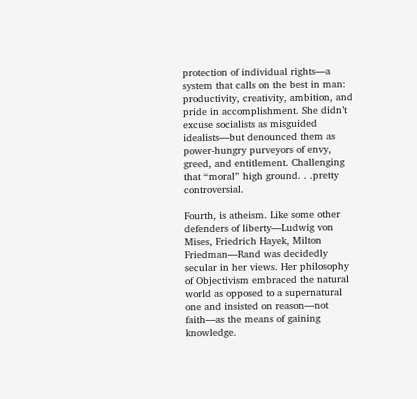protection of individual rights—a system that calls on the best in man: productivity, creativity, ambition, and pride in accomplishment. She didn’t excuse socialists as misguided idealists—but denounced them as power-hungry purveyors of envy, greed, and entitlement. Challenging that “moral” high ground. . .pretty controversial.

Fourth, is atheism. Like some other defenders of liberty—Ludwig von Mises, Friedrich Hayek, Milton Friedman—Rand was decidedly secular in her views. Her philosophy of Objectivism embraced the natural world as opposed to a supernatural one and insisted on reason—not faith—as the means of gaining knowledge.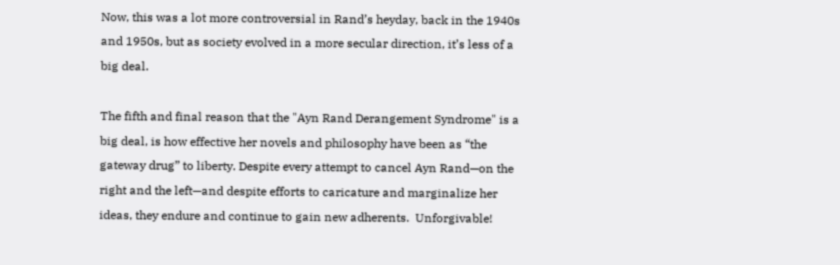Now, this was a lot more controversial in Rand’s heyday, back in the 1940s and 1950s, but as society evolved in a more secular direction, it’s less of a big deal.

The fifth and final reason that the "Ayn Rand Derangement Syndrome" is a big deal, is how effective her novels and philosophy have been as “the gateway drug” to liberty. Despite every attempt to cancel Ayn Rand—on the right and the left—and despite efforts to caricature and marginalize her ideas, they endure and continue to gain new adherents.  Unforgivable!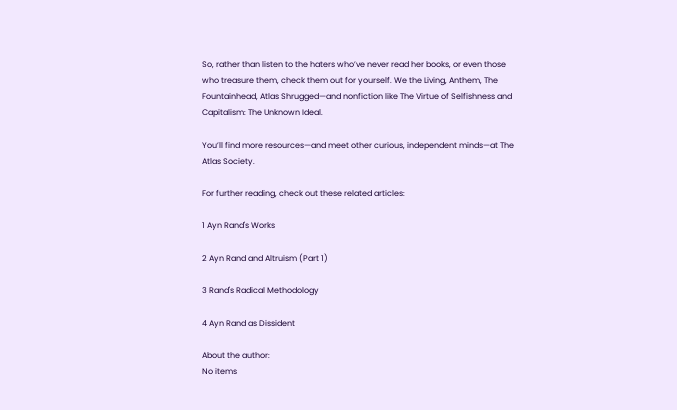So, rather than listen to the haters who’ve never read her books, or even those who treasure them, check them out for yourself. We the Living, Anthem, The Fountainhead, Atlas Shrugged—and nonfiction like The Virtue of Selfishness and Capitalism: The Unknown Ideal.

You’ll find more resources—and meet other curious, independent minds—at The Atlas Society.

For further reading, check out these related articles:

1 Ayn Rand's Works

2 Ayn Rand and Altruism (Part 1)

3 Rand's Radical Methodology

4 Ayn Rand as Dissident

About the author:
No items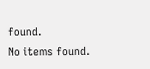found.
No items found.